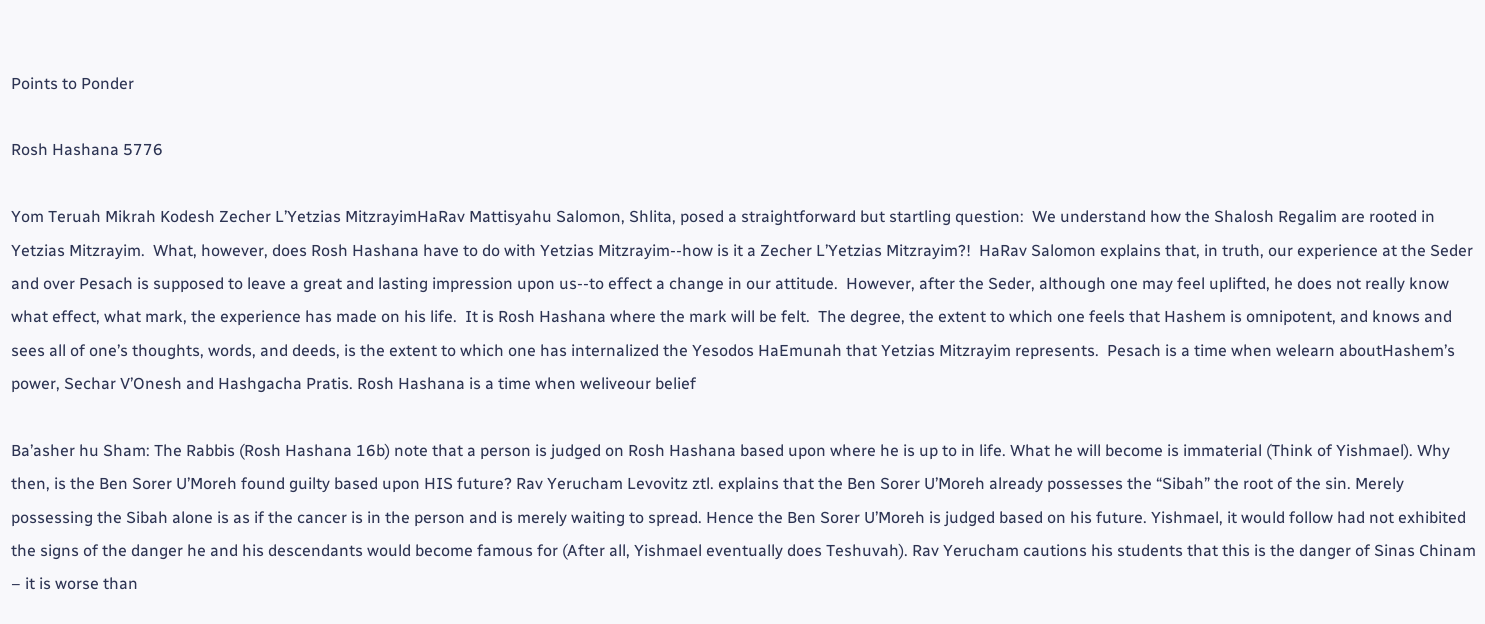Points to Ponder

Rosh Hashana 5776

Yom Teruah Mikrah Kodesh Zecher L’Yetzias MitzrayimHaRav Mattisyahu Salomon, Shlita, posed a straightforward but startling question:  We understand how the Shalosh Regalim are rooted in Yetzias Mitzrayim.  What, however, does Rosh Hashana have to do with Yetzias Mitzrayim--how is it a Zecher L’Yetzias Mitzrayim?!  HaRav Salomon explains that, in truth, our experience at the Seder and over Pesach is supposed to leave a great and lasting impression upon us--to effect a change in our attitude.  However, after the Seder, although one may feel uplifted, he does not really know what effect, what mark, the experience has made on his life.  It is Rosh Hashana where the mark will be felt.  The degree, the extent to which one feels that Hashem is omnipotent, and knows and sees all of one’s thoughts, words, and deeds, is the extent to which one has internalized the Yesodos HaEmunah that Yetzias Mitzrayim represents.  Pesach is a time when welearn aboutHashem’s power, Sechar V’Onesh and Hashgacha Pratis. Rosh Hashana is a time when weliveour belief

Ba’asher hu Sham: The Rabbis (Rosh Hashana 16b) note that a person is judged on Rosh Hashana based upon where he is up to in life. What he will become is immaterial (Think of Yishmael). Why then, is the Ben Sorer U’Moreh found guilty based upon HIS future? Rav Yerucham Levovitz ztl. explains that the Ben Sorer U’Moreh already possesses the “Sibah” the root of the sin. Merely possessing the Sibah alone is as if the cancer is in the person and is merely waiting to spread. Hence the Ben Sorer U’Moreh is judged based on his future. Yishmael, it would follow had not exhibited the signs of the danger he and his descendants would become famous for (After all, Yishmael eventually does Teshuvah). Rav Yerucham cautions his students that this is the danger of Sinas Chinam – it is worse than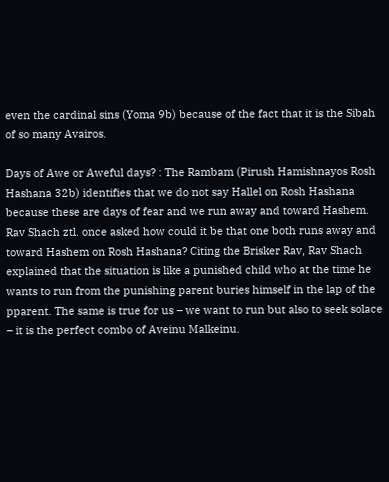even the cardinal sins (Yoma 9b) because of the fact that it is the Sibah of so many Avairos.

Days of Awe or Aweful days? : The Rambam (Pirush Hamishnayos Rosh Hashana 32b) identifies that we do not say Hallel on Rosh Hashana because these are days of fear and we run away and toward Hashem. Rav Shach ztl. once asked how could it be that one both runs away and toward Hashem on Rosh Hashana? Citing the Brisker Rav, Rav Shach explained that the situation is like a punished child who at the time he wants to run from the punishing parent buries himself in the lap of the pparent. The same is true for us – we want to run but also to seek solace – it is the perfect combo of Aveinu Malkeinu.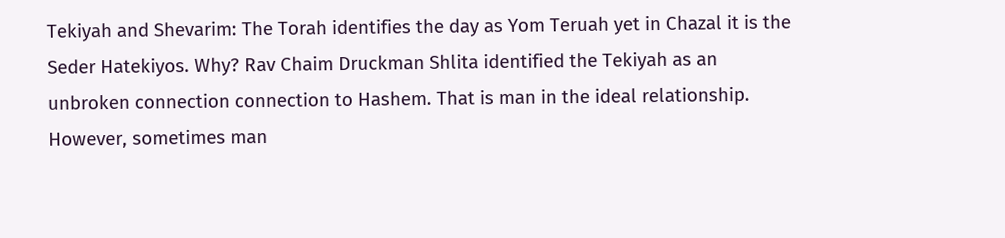Tekiyah and Shevarim: The Torah identifies the day as Yom Teruah yet in Chazal it is the Seder Hatekiyos. Why? Rav Chaim Druckman Shlita identified the Tekiyah as an unbroken connection connection to Hashem. That is man in the ideal relationship. However, sometimes man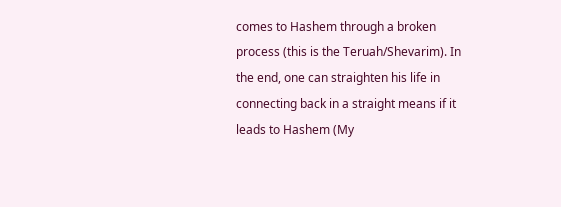comes to Hashem through a broken process (this is the Teruah/Shevarim). In the end, one can straighten his life in connecting back in a straight means if it leads to Hashem (My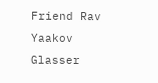Friend Rav Yaakov Glasser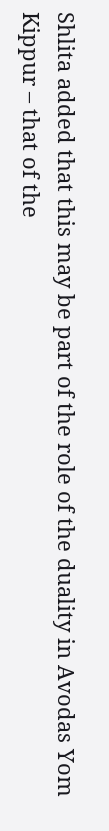Shlita added that this may be part of the role of the duality in Avodas Yom Kippur – that of the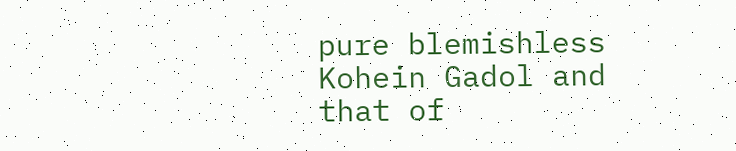pure blemishless Kohein Gadol and that of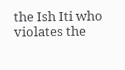the Ish Iti who violates the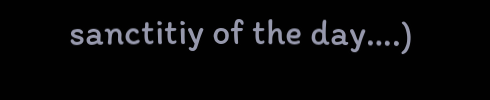sanctitiy of the day….)